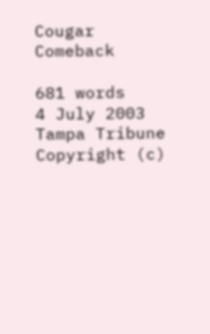Cougar Comeback

681 words
4 July 2003
Tampa Tribune
Copyright (c)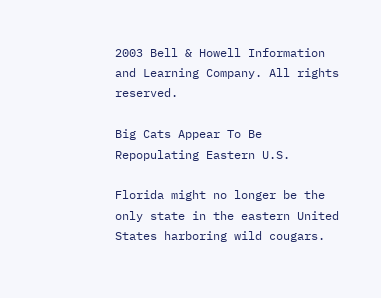2003 Bell & Howell Information and Learning Company. All rights reserved.

Big Cats Appear To Be Repopulating Eastern U.S.

Florida might no longer be the only state in the eastern United States harboring wild cougars.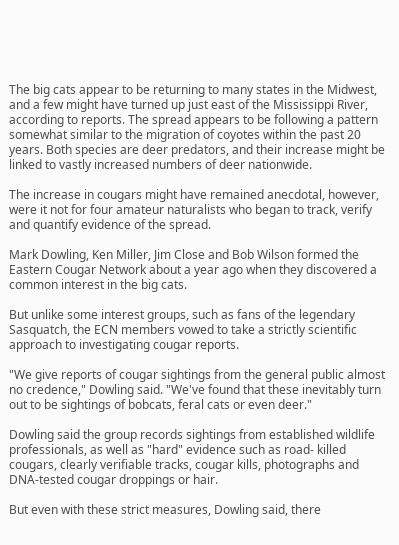The big cats appear to be returning to many states in the Midwest, and a few might have turned up just east of the Mississippi River, according to reports. The spread appears to be following a pattern somewhat similar to the migration of coyotes within the past 20 years. Both species are deer predators, and their increase might be linked to vastly increased numbers of deer nationwide.

The increase in cougars might have remained anecdotal, however, were it not for four amateur naturalists who began to track, verify and quantify evidence of the spread.

Mark Dowling, Ken Miller, Jim Close and Bob Wilson formed the Eastern Cougar Network about a year ago when they discovered a common interest in the big cats.

But unlike some interest groups, such as fans of the legendary Sasquatch, the ECN members vowed to take a strictly scientific approach to investigating cougar reports.

"We give reports of cougar sightings from the general public almost no credence," Dowling said. "We've found that these inevitably turn out to be sightings of bobcats, feral cats or even deer."

Dowling said the group records sightings from established wildlife professionals, as well as "hard" evidence such as road- killed cougars, clearly verifiable tracks, cougar kills, photographs and DNA-tested cougar droppings or hair.

But even with these strict measures, Dowling said, there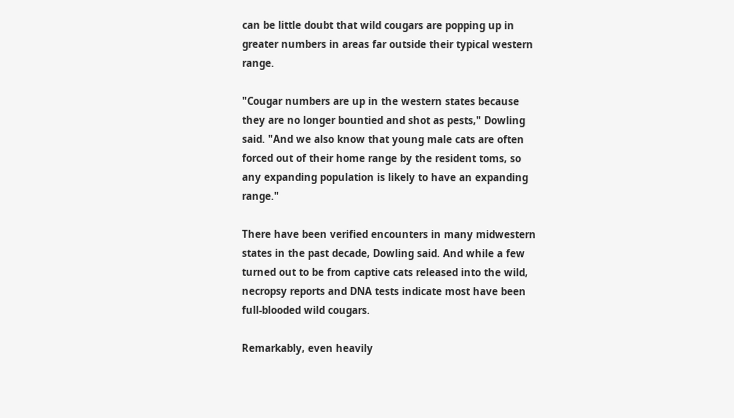can be little doubt that wild cougars are popping up in greater numbers in areas far outside their typical western range.

"Cougar numbers are up in the western states because they are no longer bountied and shot as pests," Dowling said. "And we also know that young male cats are often forced out of their home range by the resident toms, so any expanding population is likely to have an expanding range."

There have been verified encounters in many midwestern states in the past decade, Dowling said. And while a few turned out to be from captive cats released into the wild, necropsy reports and DNA tests indicate most have been full-blooded wild cougars.

Remarkably, even heavily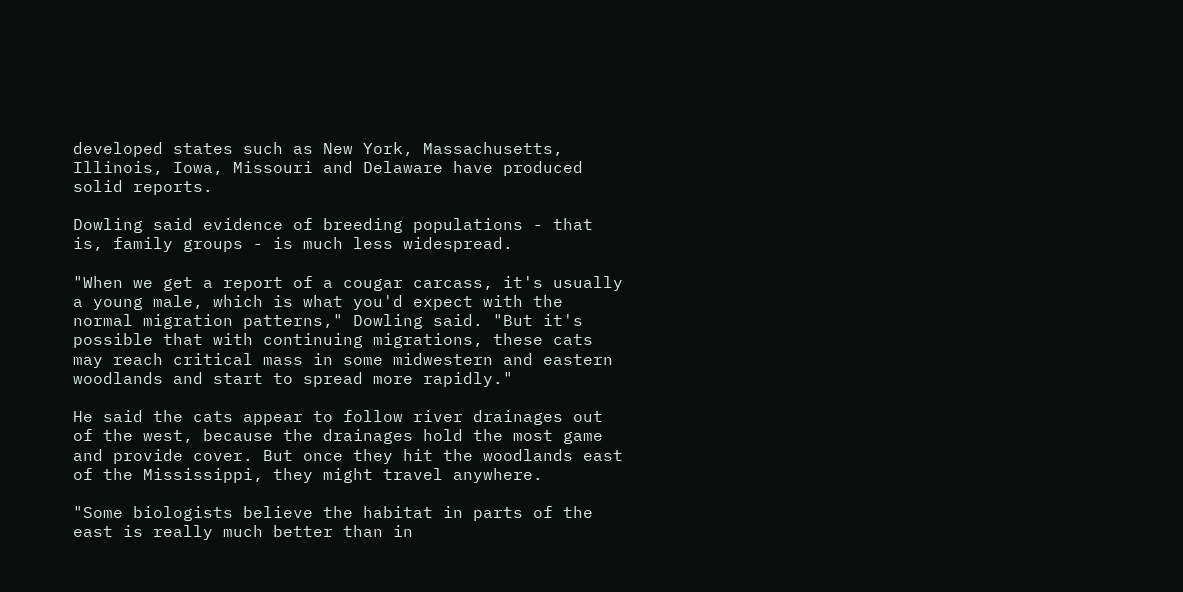developed states such as New York, Massachusetts, Illinois, Iowa, Missouri and Delaware have produced solid reports.

Dowling said evidence of breeding populations - that is, family groups - is much less widespread.

"When we get a report of a cougar carcass, it's usually a young male, which is what you'd expect with the normal migration patterns," Dowling said. "But it's possible that with continuing migrations, these cats may reach critical mass in some midwestern and eastern woodlands and start to spread more rapidly."

He said the cats appear to follow river drainages out of the west, because the drainages hold the most game and provide cover. But once they hit the woodlands east of the Mississippi, they might travel anywhere.

"Some biologists believe the habitat in parts of the east is really much better than in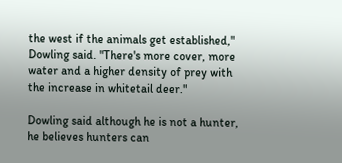the west if the animals get established," Dowling said. "There's more cover, more water and a higher density of prey with the increase in whitetail deer."

Dowling said although he is not a hunter, he believes hunters can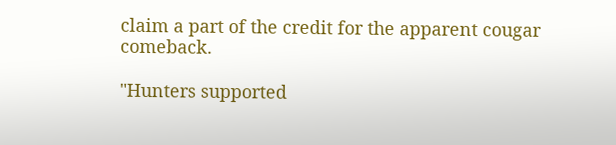claim a part of the credit for the apparent cougar comeback.

"Hunters supported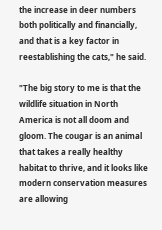the increase in deer numbers both politically and financially, and that is a key factor in reestablishing the cats," he said.

"The big story to me is that the wildlife situation in North America is not all doom and gloom. The cougar is an animal that takes a really healthy habitat to thrive, and it looks like modern conservation measures are allowing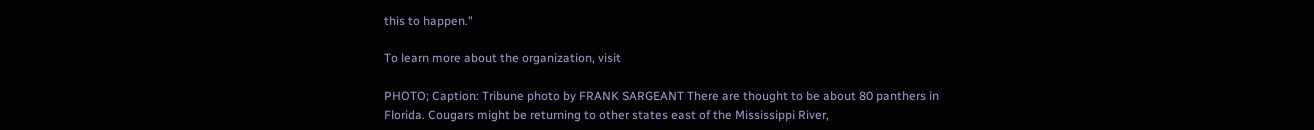this to happen."

To learn more about the organization, visit

PHOTO; Caption: Tribune photo by FRANK SARGEANT There are thought to be about 80 panthers in Florida. Cougars might be returning to other states east of the Mississippi River,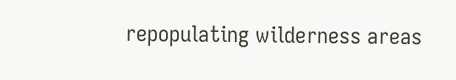repopulating wilderness areas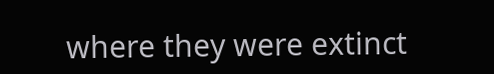where they were extinct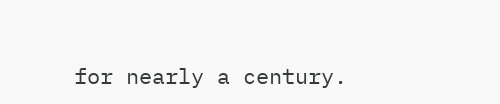for nearly a century.